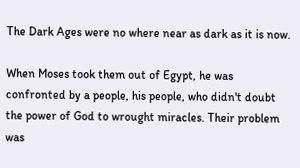The Dark Ages were no where near as dark as it is now.

When Moses took them out of Egypt, he was confronted by a people, his people, who didn't doubt the power of God to wrought miracles. Their problem was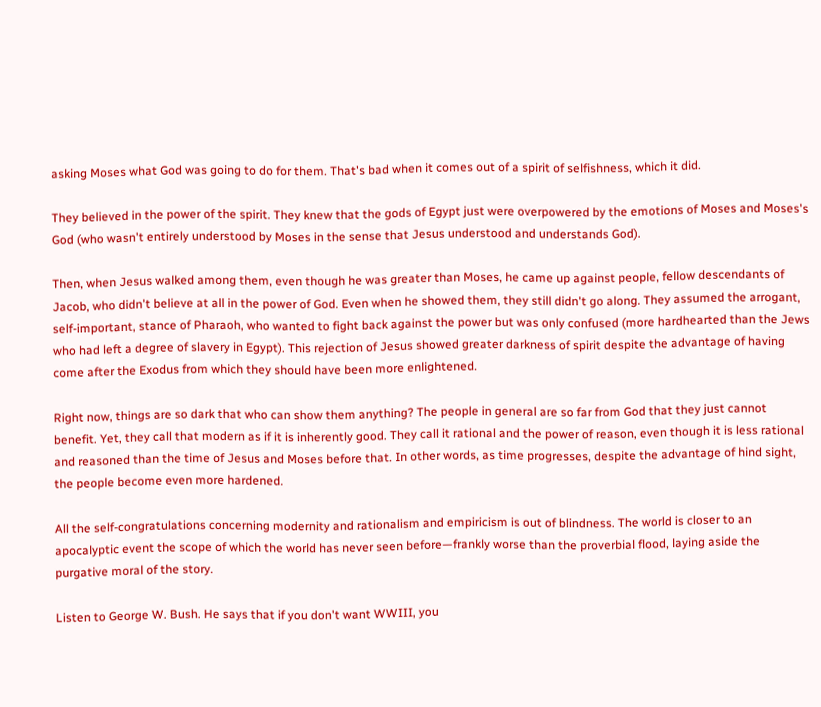asking Moses what God was going to do for them. That's bad when it comes out of a spirit of selfishness, which it did.

They believed in the power of the spirit. They knew that the gods of Egypt just were overpowered by the emotions of Moses and Moses's God (who wasn't entirely understood by Moses in the sense that Jesus understood and understands God).

Then, when Jesus walked among them, even though he was greater than Moses, he came up against people, fellow descendants of Jacob, who didn't believe at all in the power of God. Even when he showed them, they still didn't go along. They assumed the arrogant, self-important, stance of Pharaoh, who wanted to fight back against the power but was only confused (more hardhearted than the Jews who had left a degree of slavery in Egypt). This rejection of Jesus showed greater darkness of spirit despite the advantage of having come after the Exodus from which they should have been more enlightened.

Right now, things are so dark that who can show them anything? The people in general are so far from God that they just cannot benefit. Yet, they call that modern as if it is inherently good. They call it rational and the power of reason, even though it is less rational and reasoned than the time of Jesus and Moses before that. In other words, as time progresses, despite the advantage of hind sight, the people become even more hardened.

All the self-congratulations concerning modernity and rationalism and empiricism is out of blindness. The world is closer to an apocalyptic event the scope of which the world has never seen before—frankly worse than the proverbial flood, laying aside the purgative moral of the story.

Listen to George W. Bush. He says that if you don't want WWIII, you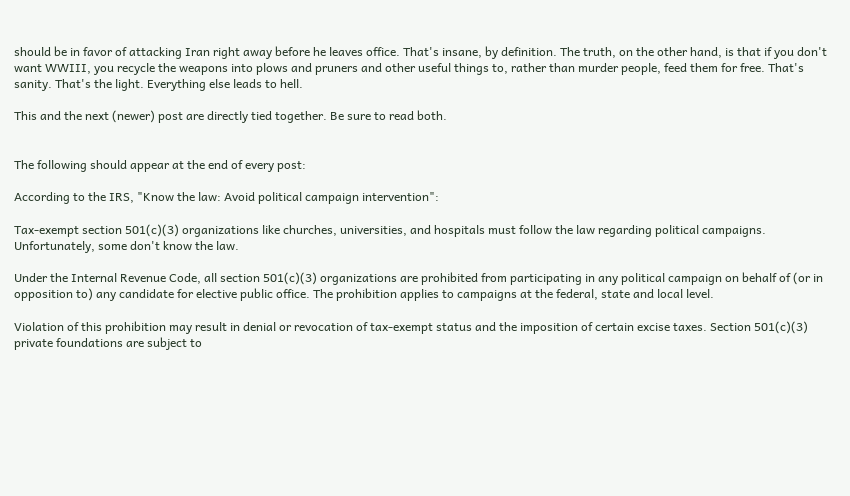should be in favor of attacking Iran right away before he leaves office. That's insane, by definition. The truth, on the other hand, is that if you don't want WWIII, you recycle the weapons into plows and pruners and other useful things to, rather than murder people, feed them for free. That's sanity. That's the light. Everything else leads to hell.

This and the next (newer) post are directly tied together. Be sure to read both.


The following should appear at the end of every post:

According to the IRS, "Know the law: Avoid political campaign intervention":

Tax-exempt section 501(c)(3) organizations like churches, universities, and hospitals must follow the law regarding political campaigns. Unfortunately, some don't know the law.

Under the Internal Revenue Code, all section 501(c)(3) organizations are prohibited from participating in any political campaign on behalf of (or in opposition to) any candidate for elective public office. The prohibition applies to campaigns at the federal, state and local level.

Violation of this prohibition may result in denial or revocation of tax-exempt status and the imposition of certain excise taxes. Section 501(c)(3) private foundations are subject to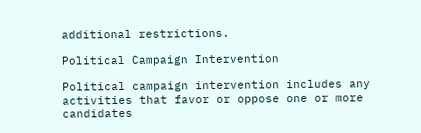additional restrictions.

Political Campaign Intervention

Political campaign intervention includes any activities that favor or oppose one or more candidates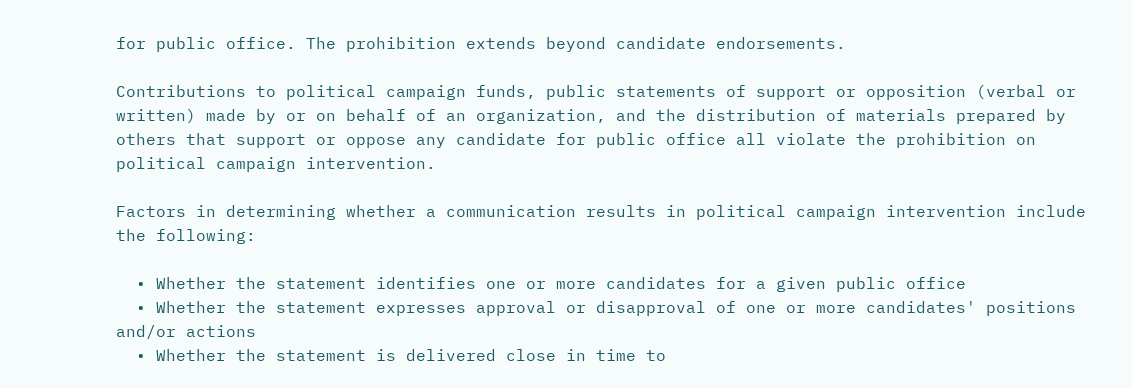for public office. The prohibition extends beyond candidate endorsements.

Contributions to political campaign funds, public statements of support or opposition (verbal or written) made by or on behalf of an organization, and the distribution of materials prepared by others that support or oppose any candidate for public office all violate the prohibition on political campaign intervention.

Factors in determining whether a communication results in political campaign intervention include the following:

  • Whether the statement identifies one or more candidates for a given public office
  • Whether the statement expresses approval or disapproval of one or more candidates' positions and/or actions
  • Whether the statement is delivered close in time to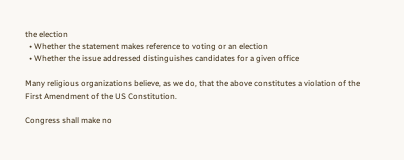the election
  • Whether the statement makes reference to voting or an election
  • Whether the issue addressed distinguishes candidates for a given office

Many religious organizations believe, as we do, that the above constitutes a violation of the First Amendment of the US Constitution.

Congress shall make no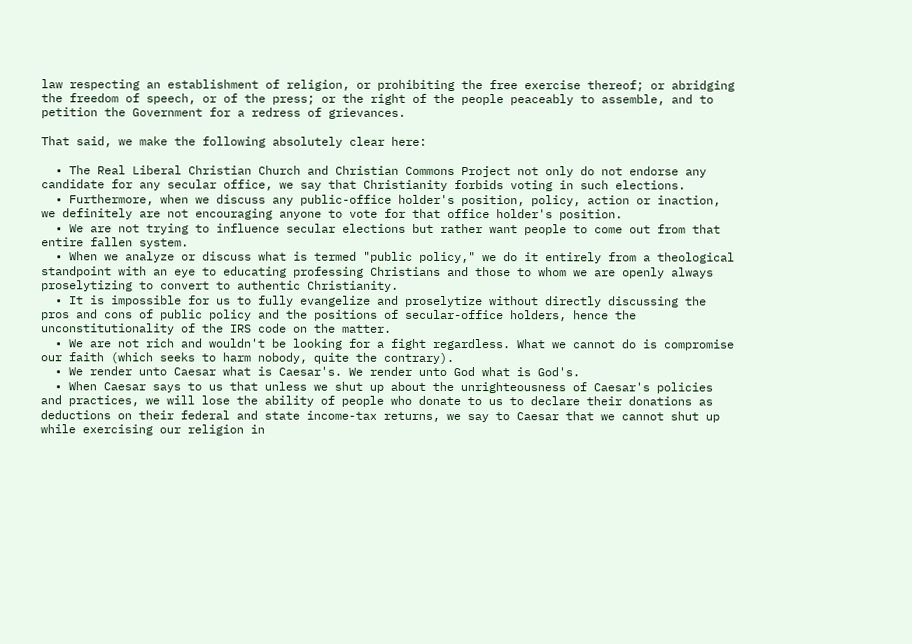law respecting an establishment of religion, or prohibiting the free exercise thereof; or abridging the freedom of speech, or of the press; or the right of the people peaceably to assemble, and to petition the Government for a redress of grievances.

That said, we make the following absolutely clear here:

  • The Real Liberal Christian Church and Christian Commons Project not only do not endorse any candidate for any secular office, we say that Christianity forbids voting in such elections.
  • Furthermore, when we discuss any public-office holder's position, policy, action or inaction, we definitely are not encouraging anyone to vote for that office holder's position.
  • We are not trying to influence secular elections but rather want people to come out from that entire fallen system.
  • When we analyze or discuss what is termed "public policy," we do it entirely from a theological standpoint with an eye to educating professing Christians and those to whom we are openly always proselytizing to convert to authentic Christianity.
  • It is impossible for us to fully evangelize and proselytize without directly discussing the pros and cons of public policy and the positions of secular-office holders, hence the unconstitutionality of the IRS code on the matter.
  • We are not rich and wouldn't be looking for a fight regardless. What we cannot do is compromise our faith (which seeks to harm nobody, quite the contrary).
  • We render unto Caesar what is Caesar's. We render unto God what is God's.
  • When Caesar says to us that unless we shut up about the unrighteousness of Caesar's policies and practices, we will lose the ability of people who donate to us to declare their donations as deductions on their federal and state income-tax returns, we say to Caesar that we cannot shut up while exercising our religion in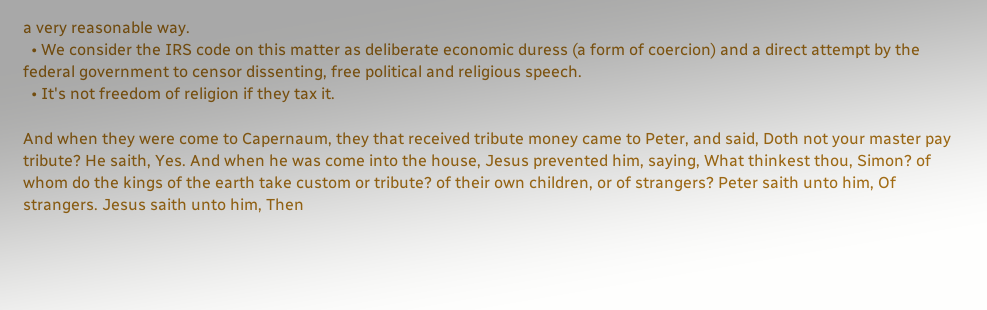a very reasonable way.
  • We consider the IRS code on this matter as deliberate economic duress (a form of coercion) and a direct attempt by the federal government to censor dissenting, free political and religious speech.
  • It's not freedom of religion if they tax it.

And when they were come to Capernaum, they that received tribute money came to Peter, and said, Doth not your master pay tribute? He saith, Yes. And when he was come into the house, Jesus prevented him, saying, What thinkest thou, Simon? of whom do the kings of the earth take custom or tribute? of their own children, or of strangers? Peter saith unto him, Of strangers. Jesus saith unto him, Then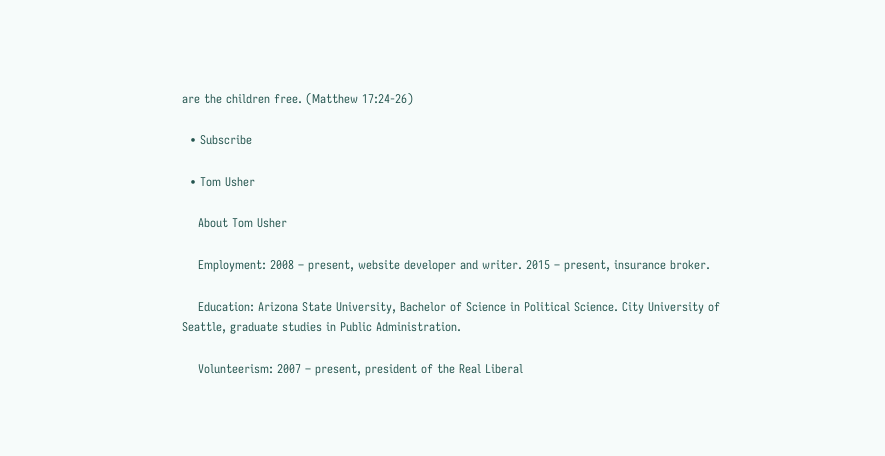are the children free. (Matthew 17:24-26)

  • Subscribe

  • Tom Usher

    About Tom Usher

    Employment: 2008 – present, website developer and writer. 2015 – present, insurance broker.

    Education: Arizona State University, Bachelor of Science in Political Science. City University of Seattle, graduate studies in Public Administration.

    Volunteerism: 2007 – present, president of the Real Liberal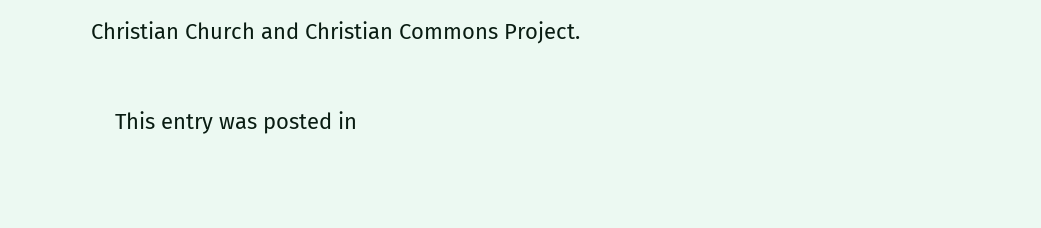Christian Church and Christian Commons Project.

    This entry was posted in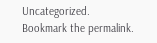Uncategorized. Bookmark the permalink.